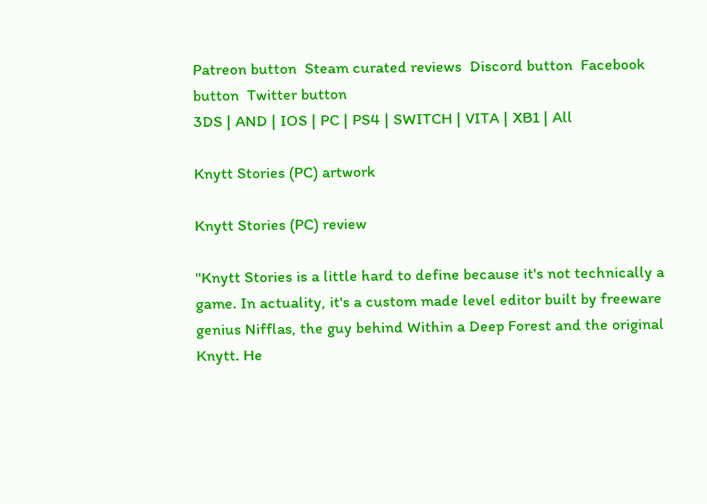Patreon button  Steam curated reviews  Discord button  Facebook button  Twitter button
3DS | AND | IOS | PC | PS4 | SWITCH | VITA | XB1 | All

Knytt Stories (PC) artwork

Knytt Stories (PC) review

"Knytt Stories is a little hard to define because it's not technically a game. In actuality, it's a custom made level editor built by freeware genius Nifflas, the guy behind Within a Deep Forest and the original Knytt. He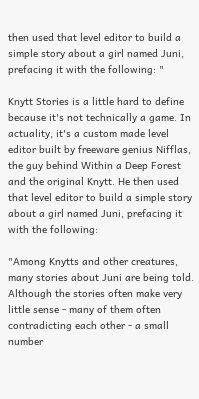then used that level editor to build a simple story about a girl named Juni, prefacing it with the following: "

Knytt Stories is a little hard to define because it's not technically a game. In actuality, it's a custom made level editor built by freeware genius Nifflas, the guy behind Within a Deep Forest and the original Knytt. He then used that level editor to build a simple story about a girl named Juni, prefacing it with the following:

"Among Knytts and other creatures, many stories about Juni are being told. Although the stories often make very little sense - many of them often contradicting each other - a small number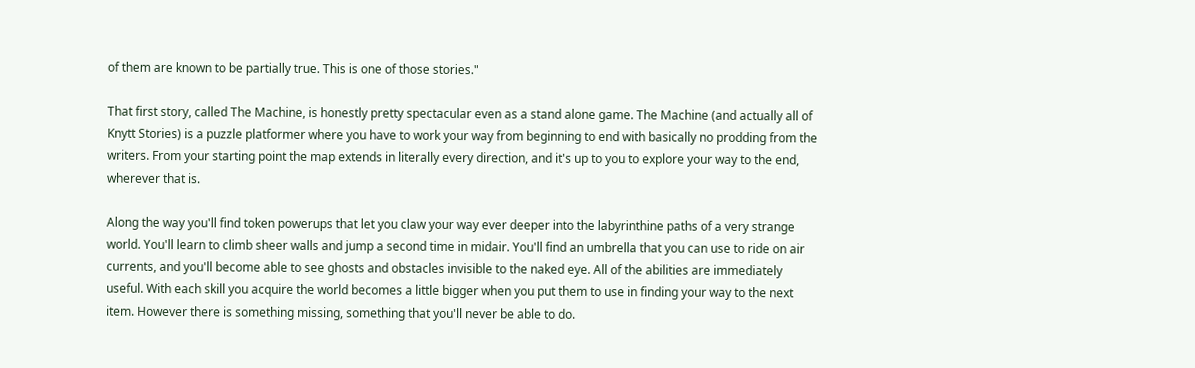of them are known to be partially true. This is one of those stories."

That first story, called The Machine, is honestly pretty spectacular even as a stand alone game. The Machine (and actually all of Knytt Stories) is a puzzle platformer where you have to work your way from beginning to end with basically no prodding from the writers. From your starting point the map extends in literally every direction, and it's up to you to explore your way to the end, wherever that is.

Along the way you'll find token powerups that let you claw your way ever deeper into the labyrinthine paths of a very strange world. You'll learn to climb sheer walls and jump a second time in midair. You'll find an umbrella that you can use to ride on air currents, and you'll become able to see ghosts and obstacles invisible to the naked eye. All of the abilities are immediately useful. With each skill you acquire the world becomes a little bigger when you put them to use in finding your way to the next item. However there is something missing, something that you'll never be able to do.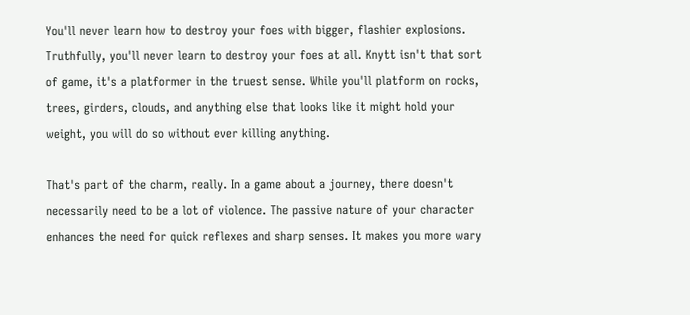You'll never learn how to destroy your foes with bigger, flashier explosions. Truthfully, you'll never learn to destroy your foes at all. Knytt isn't that sort of game, it's a platformer in the truest sense. While you'll platform on rocks, trees, girders, clouds, and anything else that looks like it might hold your weight, you will do so without ever killing anything.

That's part of the charm, really. In a game about a journey, there doesn't necessarily need to be a lot of violence. The passive nature of your character enhances the need for quick reflexes and sharp senses. It makes you more wary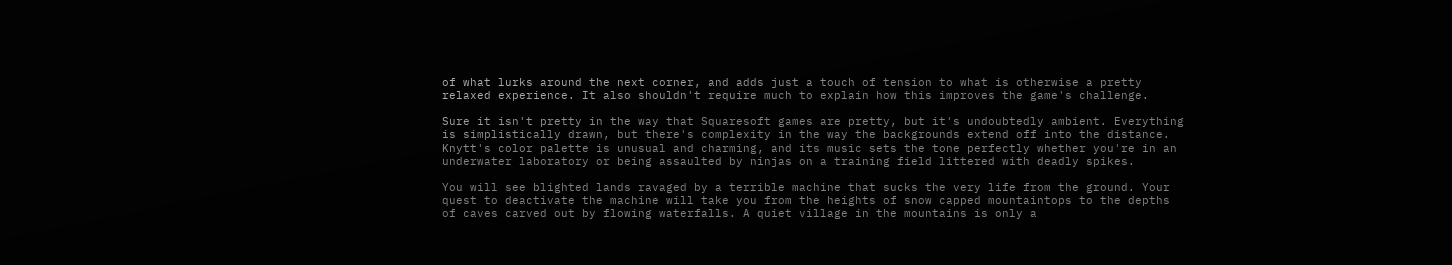of what lurks around the next corner, and adds just a touch of tension to what is otherwise a pretty relaxed experience. It also shouldn't require much to explain how this improves the game's challenge.

Sure it isn't pretty in the way that Squaresoft games are pretty, but it's undoubtedly ambient. Everything is simplistically drawn, but there's complexity in the way the backgrounds extend off into the distance. Knytt's color palette is unusual and charming, and its music sets the tone perfectly whether you're in an underwater laboratory or being assaulted by ninjas on a training field littered with deadly spikes.

You will see blighted lands ravaged by a terrible machine that sucks the very life from the ground. Your quest to deactivate the machine will take you from the heights of snow capped mountaintops to the depths of caves carved out by flowing waterfalls. A quiet village in the mountains is only a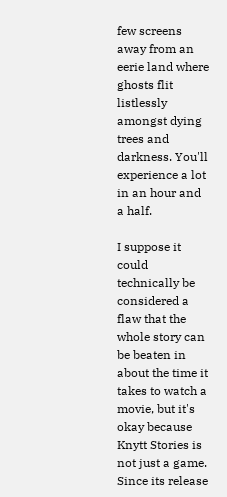few screens away from an eerie land where ghosts flit listlessly amongst dying trees and darkness. You'll experience a lot in an hour and a half.

I suppose it could technically be considered a flaw that the whole story can be beaten in about the time it takes to watch a movie, but it's okay because Knytt Stories is not just a game. Since its release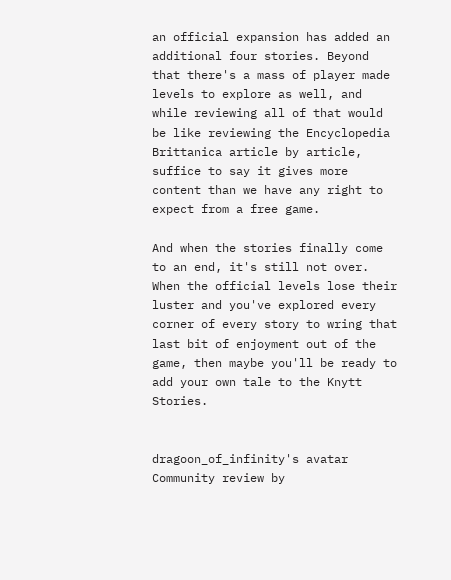an official expansion has added an additional four stories. Beyond that there's a mass of player made levels to explore as well, and while reviewing all of that would be like reviewing the Encyclopedia Brittanica article by article, suffice to say it gives more content than we have any right to expect from a free game.

And when the stories finally come to an end, it's still not over. When the official levels lose their luster and you've explored every corner of every story to wring that last bit of enjoyment out of the game, then maybe you'll be ready to add your own tale to the Knytt Stories.


dragoon_of_infinity's avatar
Community review by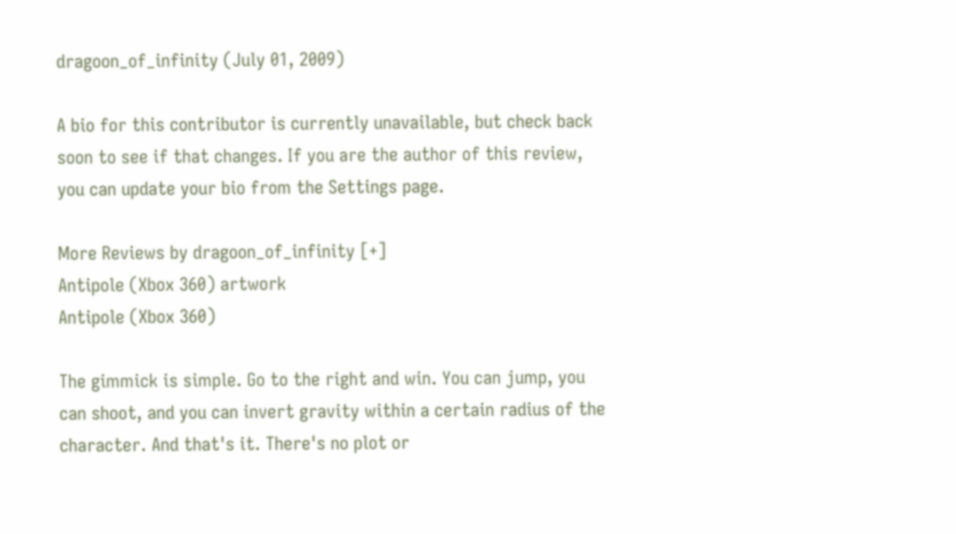dragoon_of_infinity (July 01, 2009)

A bio for this contributor is currently unavailable, but check back soon to see if that changes. If you are the author of this review, you can update your bio from the Settings page.

More Reviews by dragoon_of_infinity [+]
Antipole (Xbox 360) artwork
Antipole (Xbox 360)

The gimmick is simple. Go to the right and win. You can jump, you can shoot, and you can invert gravity within a certain radius of the character. And that's it. There's no plot or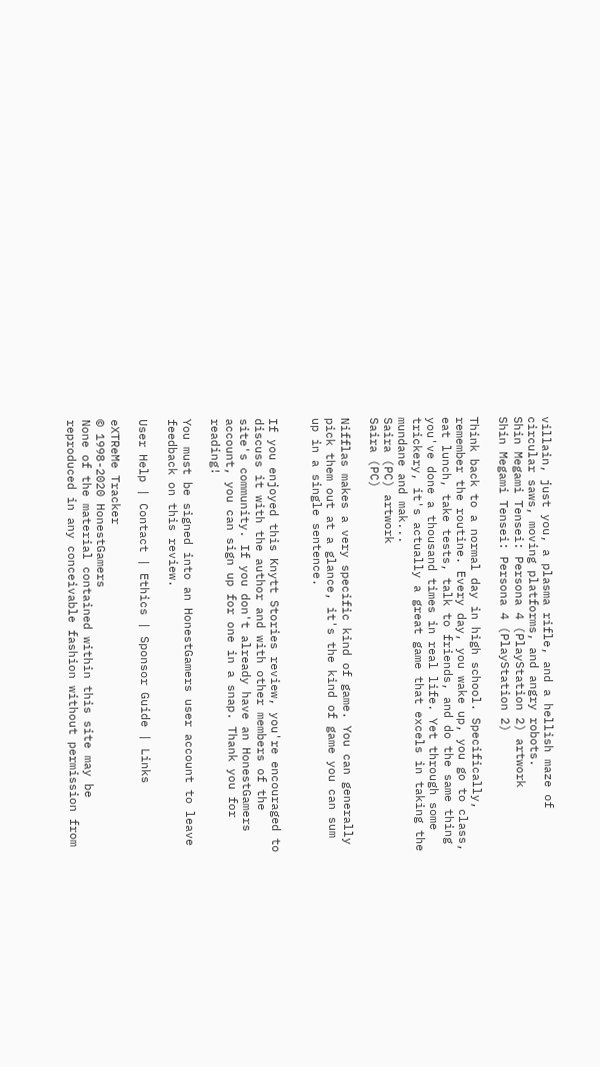villain, just you, a plasma rifle, and a hellish maze of circular saws, moving platforms, and angry robots.
Shin Megami Tensei: Persona 4 (PlayStation 2) artwork
Shin Megami Tensei: Persona 4 (PlayStation 2)

Think back to a normal day in high school. Specifically, remember the routine. Every day, you wake up, you go to class, eat lunch, take tests, talk to friends, and do the same thing you've done a thousand times in real life. Yet through some trickery, it's actually a great game that excels in taking the mundane and mak...
Saira (PC) artwork
Saira (PC)

Nifflas makes a very specific kind of game. You can generally pick them out at a glance, it's the kind of game you can sum up in a single sentence.


If you enjoyed this Knytt Stories review, you're encouraged to discuss it with the author and with other members of the site's community. If you don't already have an HonestGamers account, you can sign up for one in a snap. Thank you for reading!

You must be signed into an HonestGamers user account to leave feedback on this review.

User Help | Contact | Ethics | Sponsor Guide | Links

eXTReMe Tracker
© 1998-2020 HonestGamers
None of the material contained within this site may be reproduced in any conceivable fashion without permission from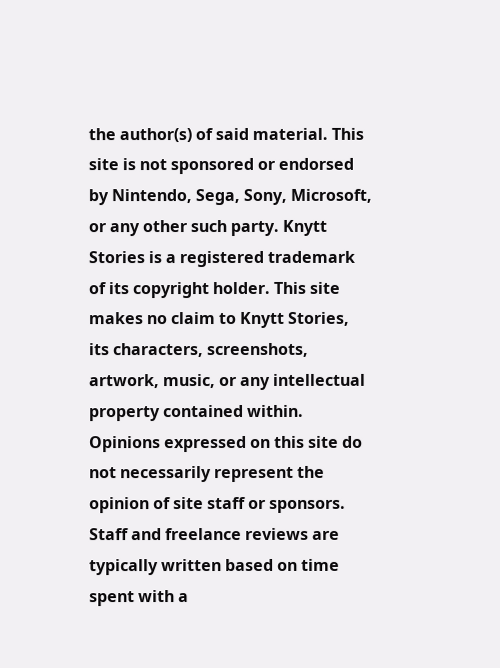the author(s) of said material. This site is not sponsored or endorsed by Nintendo, Sega, Sony, Microsoft, or any other such party. Knytt Stories is a registered trademark of its copyright holder. This site makes no claim to Knytt Stories, its characters, screenshots, artwork, music, or any intellectual property contained within. Opinions expressed on this site do not necessarily represent the opinion of site staff or sponsors. Staff and freelance reviews are typically written based on time spent with a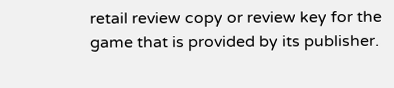retail review copy or review key for the game that is provided by its publisher.